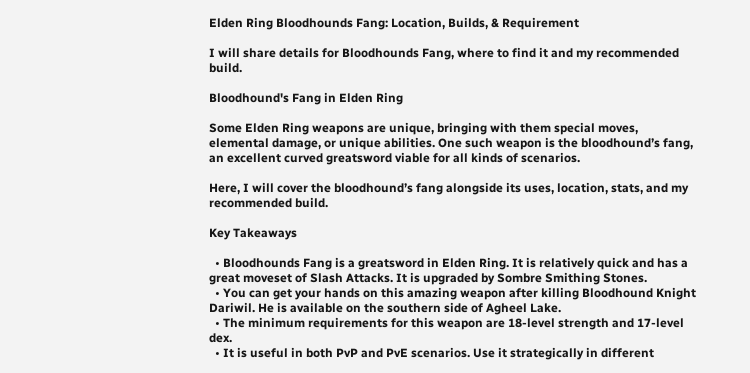Elden Ring Bloodhounds Fang: Location, Builds, & Requirement

I will share details for Bloodhounds Fang, where to find it and my recommended build.

Bloodhound's Fang in Elden Ring

Some Elden Ring weapons are unique, bringing with them special moves, elemental damage, or unique abilities. One such weapon is the bloodhound’s fang, an excellent curved greatsword viable for all kinds of scenarios.

Here, I will cover the bloodhound’s fang alongside its uses, location, stats, and my recommended build.

Key Takeaways

  • Bloodhounds Fang is a greatsword in Elden Ring. It is relatively quick and has a great moveset of Slash Attacks. It is upgraded by Sombre Smithing Stones.
  • You can get your hands on this amazing weapon after killing Bloodhound Knight Dariwil. He is available on the southern side of Agheel Lake.
  • The minimum requirements for this weapon are 18-level strength and 17-level dex.
  • It is useful in both PvP and PvE scenarios. Use it strategically in different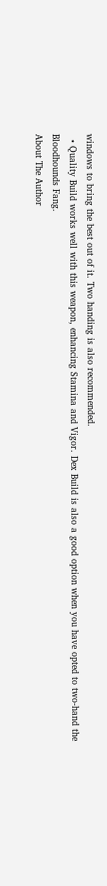windows to bring the best out of it. Two handing is also recommended.
  • Quality Build works well with this weapon, enhancing Stamina and Vigor. Dex Build is also a good option when you have opted to two-hand the Bloodhounds Fang.
About The Author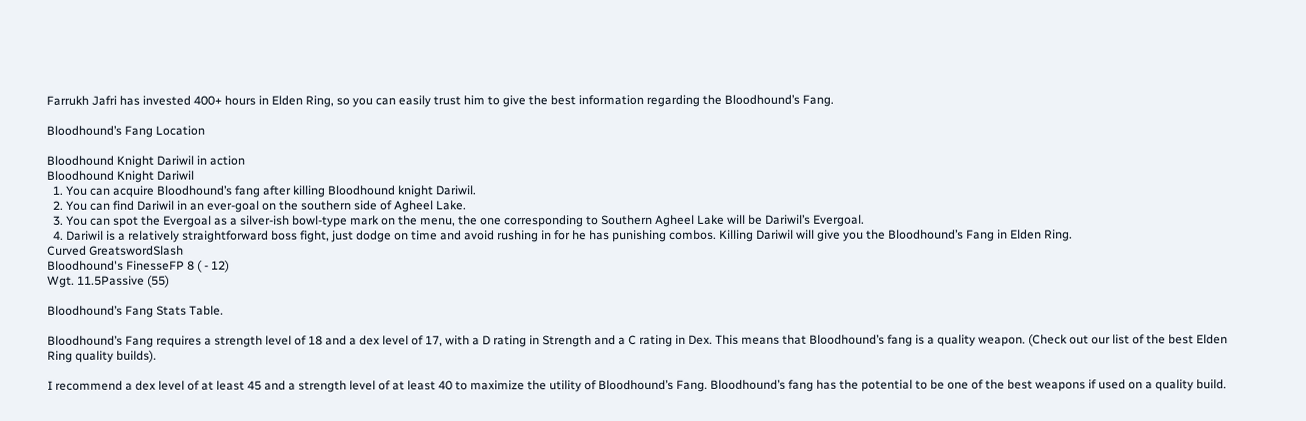Farrukh Jafri has invested 400+ hours in Elden Ring, so you can easily trust him to give the best information regarding the Bloodhound’s Fang.

Bloodhound’s Fang Location

Bloodhound Knight Dariwil in action
Bloodhound Knight Dariwil
  1. You can acquire Bloodhound’s fang after killing Bloodhound knight Dariwil.
  2. You can find Dariwil in an ever-goal on the southern side of Agheel Lake.
  3. You can spot the Evergoal as a silver-ish bowl-type mark on the menu, the one corresponding to Southern Agheel Lake will be Dariwil’s Evergoal.
  4. Dariwil is a relatively straightforward boss fight, just dodge on time and avoid rushing in for he has punishing combos. Killing Dariwil will give you the Bloodhound’s Fang in Elden Ring.
Curved GreatswordSlash
Bloodhound's FinesseFP 8 ( - 12)
Wgt. 11.5Passive (55)

Bloodhound’s Fang Stats Table.

Bloodhound’s Fang requires a strength level of 18 and a dex level of 17, with a D rating in Strength and a C rating in Dex. This means that Bloodhound’s fang is a quality weapon. (Check out our list of the best Elden Ring quality builds).

I recommend a dex level of at least 45 and a strength level of at least 40 to maximize the utility of Bloodhound’s Fang. Bloodhound’s fang has the potential to be one of the best weapons if used on a quality build.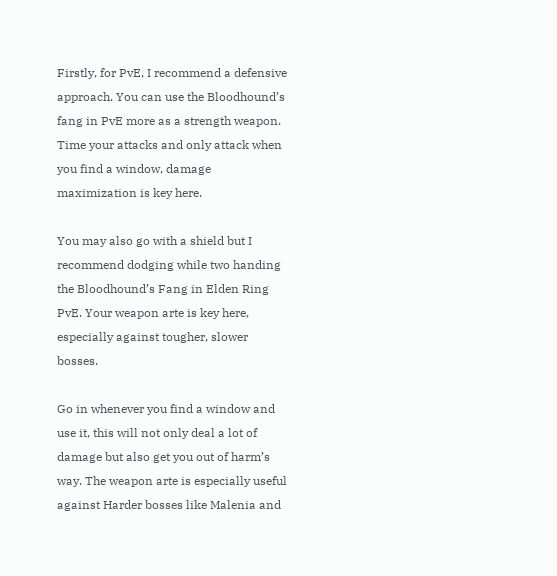Firstly, for PvE, I recommend a defensive approach. You can use the Bloodhound’s fang in PvE more as a strength weapon. Time your attacks and only attack when you find a window, damage maximization is key here.

You may also go with a shield but I recommend dodging while two handing the Bloodhound’s Fang in Elden Ring PvE. Your weapon arte is key here, especially against tougher, slower bosses.

Go in whenever you find a window and use it, this will not only deal a lot of damage but also get you out of harm’s way. The weapon arte is especially useful against Harder bosses like Malenia and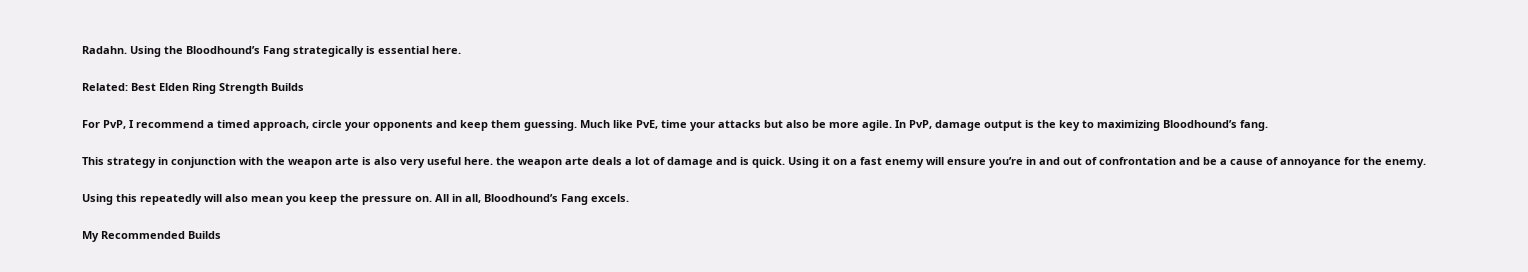Radahn. Using the Bloodhound’s Fang strategically is essential here.

Related: Best Elden Ring Strength Builds

For PvP, I recommend a timed approach, circle your opponents and keep them guessing. Much like PvE, time your attacks but also be more agile. In PvP, damage output is the key to maximizing Bloodhound’s fang.

This strategy in conjunction with the weapon arte is also very useful here. the weapon arte deals a lot of damage and is quick. Using it on a fast enemy will ensure you’re in and out of confrontation and be a cause of annoyance for the enemy.

Using this repeatedly will also mean you keep the pressure on. All in all, Bloodhound’s Fang excels.

My Recommended Builds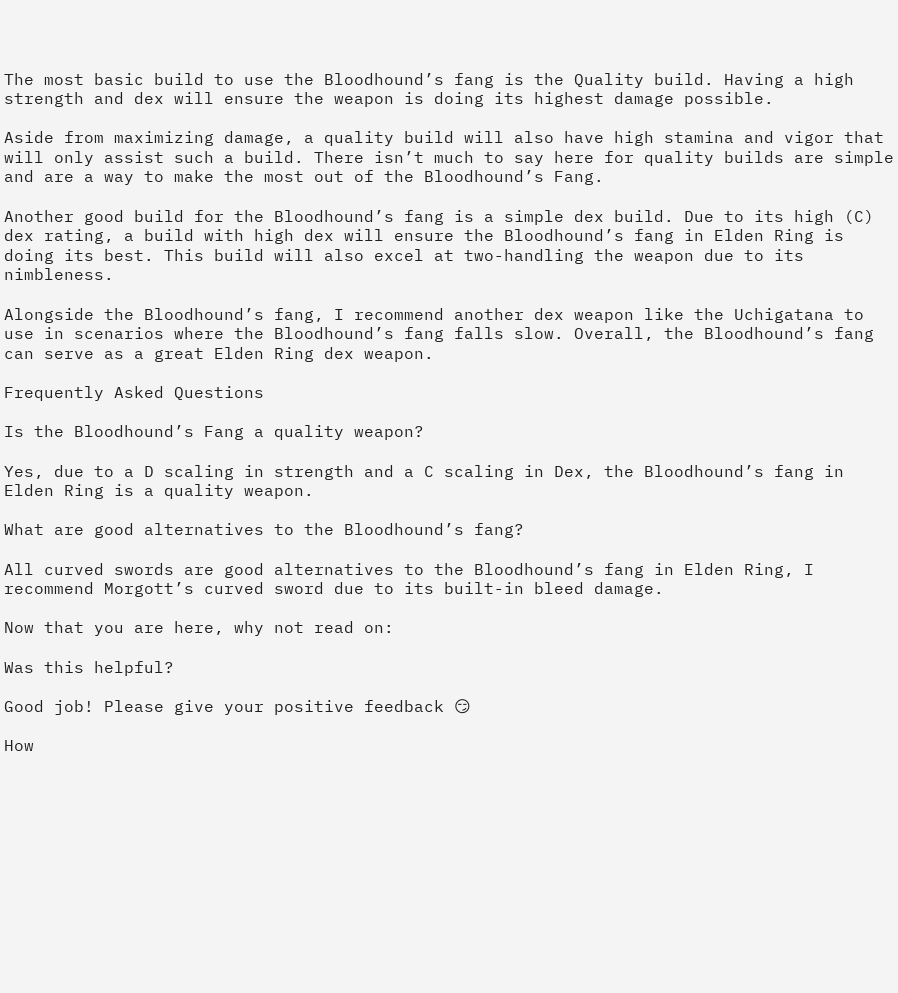The most basic build to use the Bloodhound’s fang is the Quality build. Having a high strength and dex will ensure the weapon is doing its highest damage possible.

Aside from maximizing damage, a quality build will also have high stamina and vigor that will only assist such a build. There isn’t much to say here for quality builds are simple and are a way to make the most out of the Bloodhound’s Fang.

Another good build for the Bloodhound’s fang is a simple dex build. Due to its high (C) dex rating, a build with high dex will ensure the Bloodhound’s fang in Elden Ring is doing its best. This build will also excel at two-handling the weapon due to its nimbleness.

Alongside the Bloodhound’s fang, I recommend another dex weapon like the Uchigatana to use in scenarios where the Bloodhound’s fang falls slow. Overall, the Bloodhound’s fang can serve as a great Elden Ring dex weapon.

Frequently Asked Questions

Is the Bloodhound’s Fang a quality weapon?

Yes, due to a D scaling in strength and a C scaling in Dex, the Bloodhound’s fang in Elden Ring is a quality weapon.

What are good alternatives to the Bloodhound’s fang?

All curved swords are good alternatives to the Bloodhound’s fang in Elden Ring, I recommend Morgott’s curved sword due to its built-in bleed damage.

Now that you are here, why not read on:

Was this helpful?

Good job! Please give your positive feedback 😏

How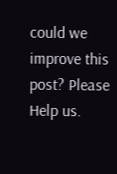could we improve this post? Please Help us.